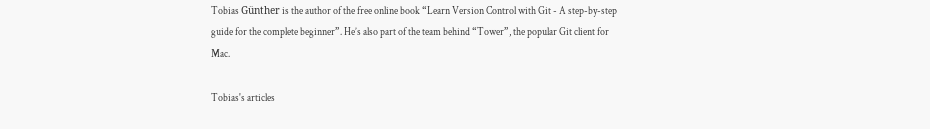Tobias Günther is the author of the free online book “Learn Version Control with Git - A step-by-step guide for the complete beginner”. He’s also part of the team behind “Tower”, the popular Git client for Mac.

Tobias's articles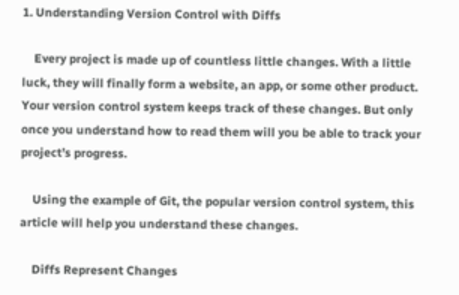1. Understanding Version Control with Diffs

    Every project is made up of countless little changes. With a little luck, they will finally form a website, an app, or some other product. Your version control system keeps track of these changes. But only once you understand how to read them will you be able to track your project’s progress.

    Using the example of Git, the popular version control system, this article will help you understand these changes.

    Diffs Represent Changes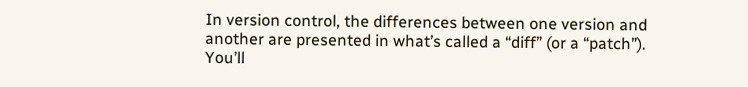In version control, the differences between one version and another are presented in what’s called a “diff” (or a “patch”). You’ll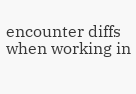encounter diffs when working in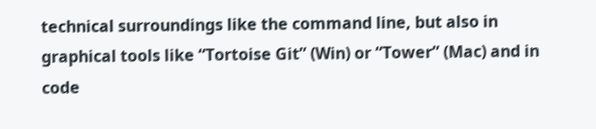technical surroundings like the command line, but also in graphical tools like “Tortoise Git” (Win) or “Tower” (Mac) and in code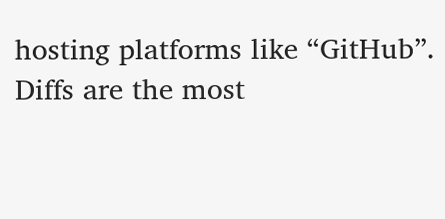hosting platforms like “GitHub”. Diffs are the most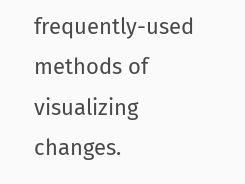frequently-used methods of visualizing changes.